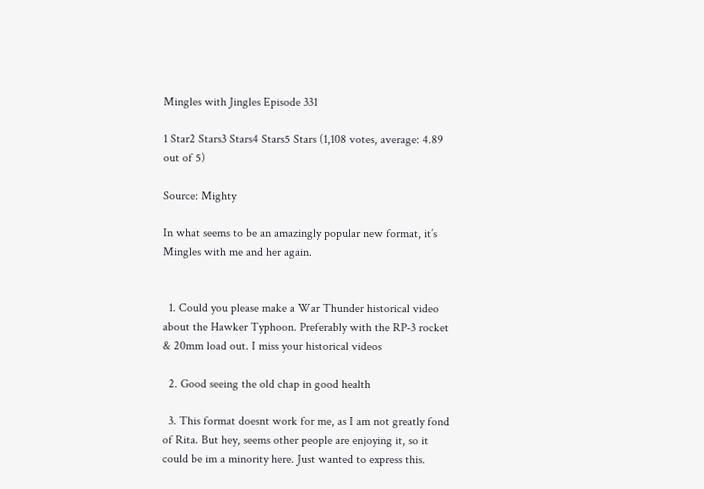Mingles with Jingles Episode 331

1 Star2 Stars3 Stars4 Stars5 Stars (1,108 votes, average: 4.89 out of 5)

Source: Mighty

In what seems to be an amazingly popular new format, it’s Mingles with me and her again.


  1. Could you please make a War Thunder historical video about the Hawker Typhoon. Preferably with the RP-3 rocket & 20mm load out. I miss your historical videos

  2. Good seeing the old chap in good health

  3. This format doesnt work for me, as I am not greatly fond of Rita. But hey, seems other people are enjoying it, so it could be im a minority here. Just wanted to express this.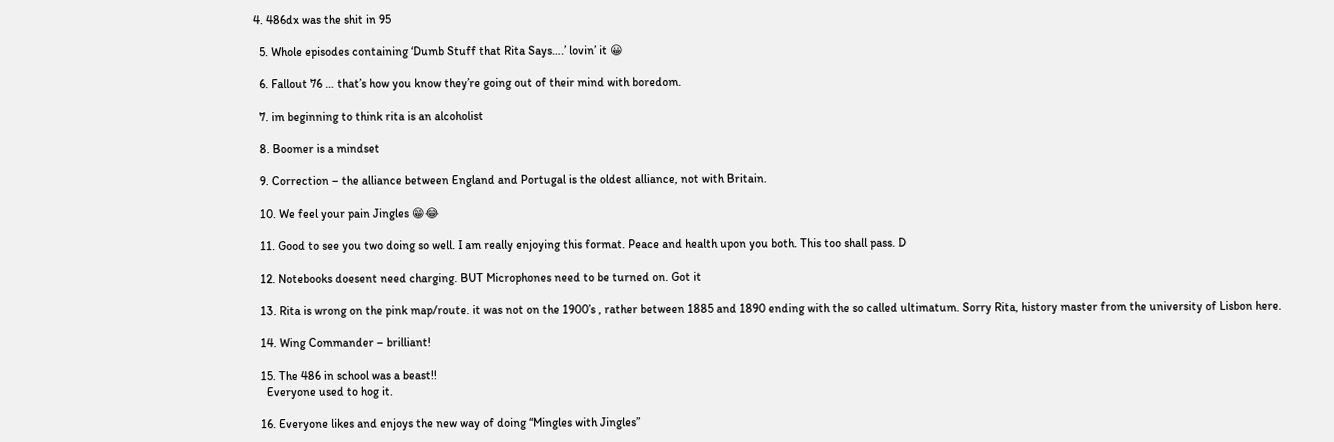4. 486dx was the shit in 95

  5. Whole episodes containing ‘Dumb Stuff that Rita Says….’ lovin’ it 😀

  6. Fallout 76 … that’s how you know they’re going out of their mind with boredom.

  7. im beginning to think rita is an alcoholist

  8. Boomer is a mindset

  9. Correction – the alliance between England and Portugal is the oldest alliance, not with Britain.

  10. We feel your pain Jingles 😁😂

  11. Good to see you two doing so well. I am really enjoying this format. Peace and health upon you both. This too shall pass. D

  12. Notebooks doesent need charging. BUT Microphones need to be turned on. Got it

  13. Rita is wrong on the pink map/route. it was not on the 1900’s , rather between 1885 and 1890 ending with the so called ultimatum. Sorry Rita, history master from the university of Lisbon here.

  14. Wing Commander – brilliant!

  15. The 486 in school was a beast!!
    Everyone used to hog it.

  16. Everyone likes and enjoys the new way of doing “Mingles with Jingles”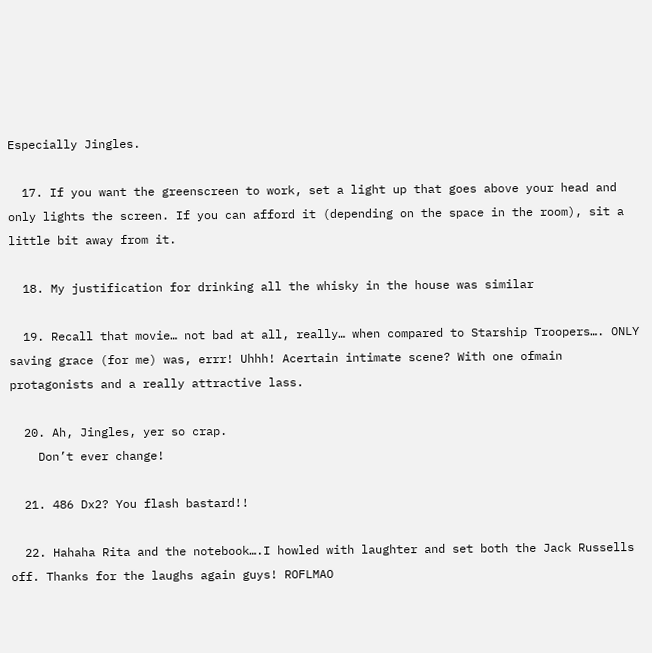Especially Jingles.

  17. If you want the greenscreen to work, set a light up that goes above your head and only lights the screen. If you can afford it (depending on the space in the room), sit a little bit away from it.

  18. My justification for drinking all the whisky in the house was similar

  19. Recall that movie… not bad at all, really… when compared to Starship Troopers…. ONLY saving grace (for me) was, errr! Uhhh! Acertain intimate scene? With one ofmain protagonists and a really attractive lass.

  20. Ah, Jingles, yer so crap.
    Don’t ever change!

  21. 486 Dx2? You flash bastard!!

  22. Hahaha Rita and the notebook….I howled with laughter and set both the Jack Russells off. Thanks for the laughs again guys! ROFLMAO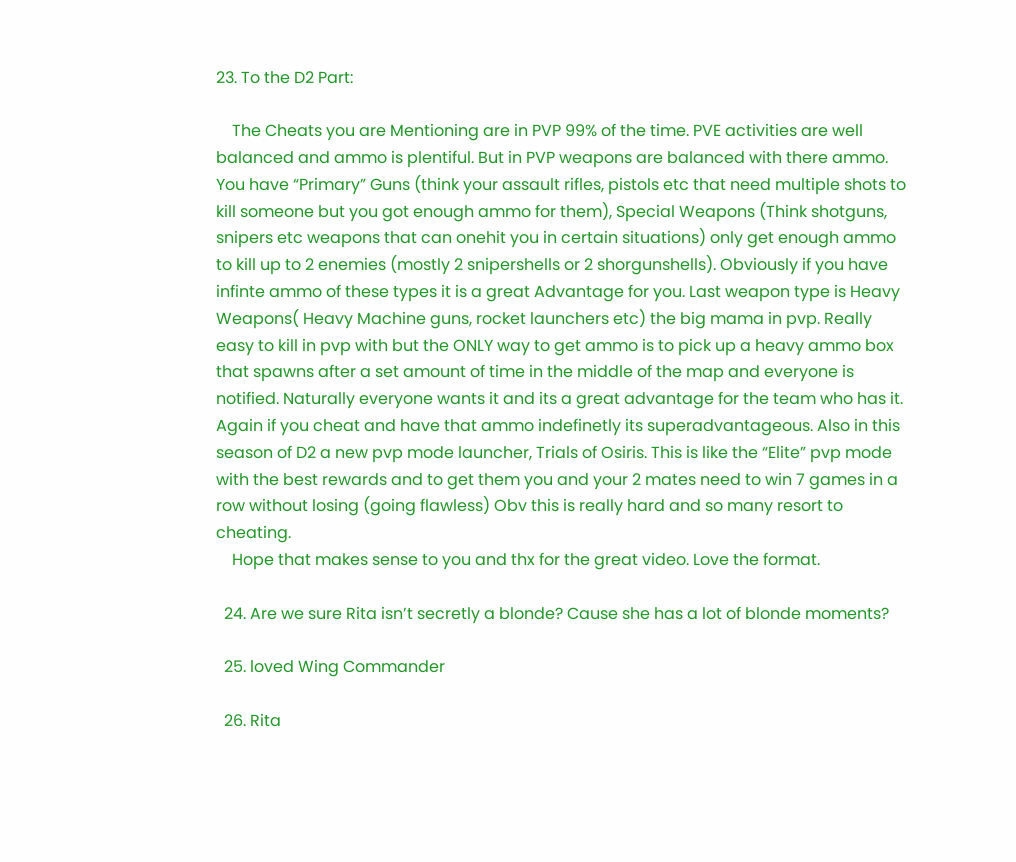23. To the D2 Part:

    The Cheats you are Mentioning are in PVP 99% of the time. PVE activities are well balanced and ammo is plentiful. But in PVP weapons are balanced with there ammo. You have “Primary” Guns (think your assault rifles, pistols etc that need multiple shots to kill someone but you got enough ammo for them), Special Weapons (Think shotguns, snipers etc weapons that can onehit you in certain situations) only get enough ammo to kill up to 2 enemies (mostly 2 snipershells or 2 shorgunshells). Obviously if you have infinte ammo of these types it is a great Advantage for you. Last weapon type is Heavy Weapons( Heavy Machine guns, rocket launchers etc) the big mama in pvp. Really easy to kill in pvp with but the ONLY way to get ammo is to pick up a heavy ammo box that spawns after a set amount of time in the middle of the map and everyone is notified. Naturally everyone wants it and its a great advantage for the team who has it. Again if you cheat and have that ammo indefinetly its superadvantageous. Also in this season of D2 a new pvp mode launcher, Trials of Osiris. This is like the “Elite” pvp mode with the best rewards and to get them you and your 2 mates need to win 7 games in a row without losing (going flawless) Obv this is really hard and so many resort to cheating.
    Hope that makes sense to you and thx for the great video. Love the format.

  24. Are we sure Rita isn’t secretly a blonde? Cause she has a lot of blonde moments?

  25. loved Wing Commander

  26. Rita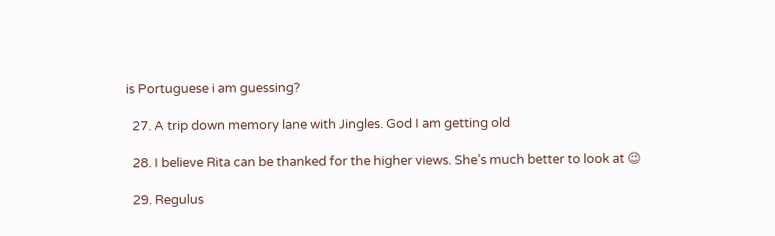is Portuguese i am guessing?

  27. A trip down memory lane with Jingles. God I am getting old

  28. I believe Rita can be thanked for the higher views. She’s much better to look at 😉

  29. Regulus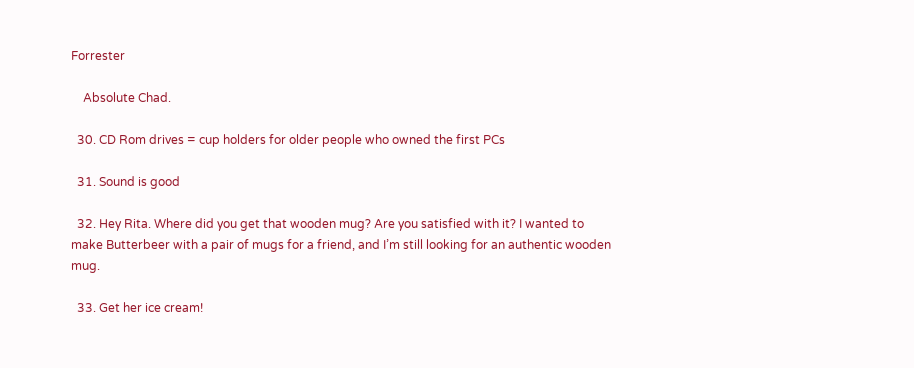Forrester

    Absolute Chad.

  30. CD Rom drives = cup holders for older people who owned the first PCs

  31. Sound is good

  32. Hey Rita. Where did you get that wooden mug? Are you satisfied with it? I wanted to make Butterbeer with a pair of mugs for a friend, and I’m still looking for an authentic wooden mug.

  33. Get her ice cream!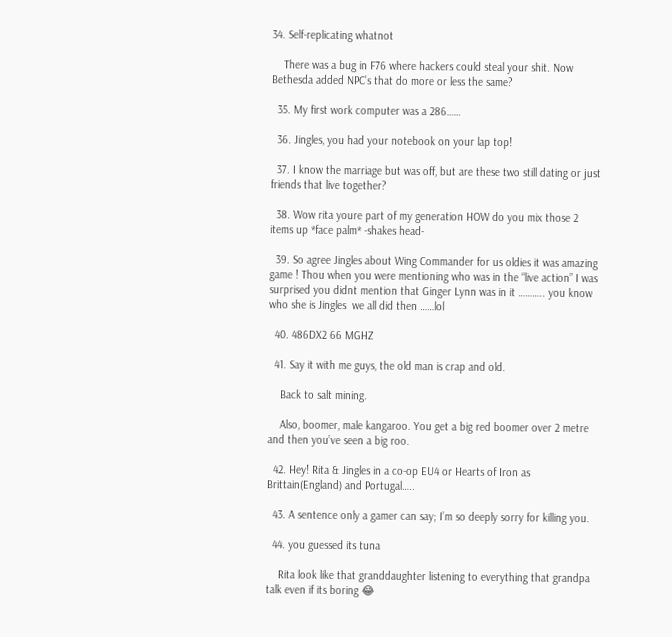34. Self-replicating whatnot

    There was a bug in F76 where hackers could steal your shit. Now Bethesda added NPC’s that do more or less the same?

  35. My first work computer was a 286……

  36. Jingles, you had your notebook on your lap top!

  37. I know the marriage but was off, but are these two still dating or just friends that live together?

  38. Wow rita youre part of my generation HOW do you mix those 2 items up *face palm* -shakes head-

  39. So agree Jingles about Wing Commander for us oldies it was amazing game ! Thou when you were mentioning who was in the “live action” I was surprised you didnt mention that Ginger Lynn was in it ……….. you know who she is Jingles  we all did then ……lol

  40. 486DX2 66 MGHZ

  41. Say it with me guys, the old man is crap and old.

    Back to salt mining.

    Also, boomer, male kangaroo. You get a big red boomer over 2 metre and then you’ve seen a big roo.

  42. Hey! Rita & Jingles in a co-op EU4 or Hearts of Iron as Brittain(England) and Portugal…..

  43. A sentence only a gamer can say; I’m so deeply sorry for killing you.

  44. you guessed its tuna

    Rita look like that granddaughter listening to everything that grandpa talk even if its boring 😂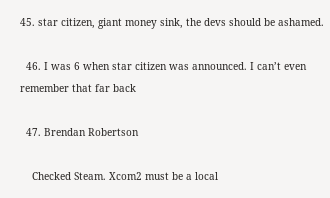45. star citizen, giant money sink, the devs should be ashamed.

  46. I was 6 when star citizen was announced. I can’t even remember that far back

  47. Brendan Robertson

    Checked Steam. Xcom2 must be a local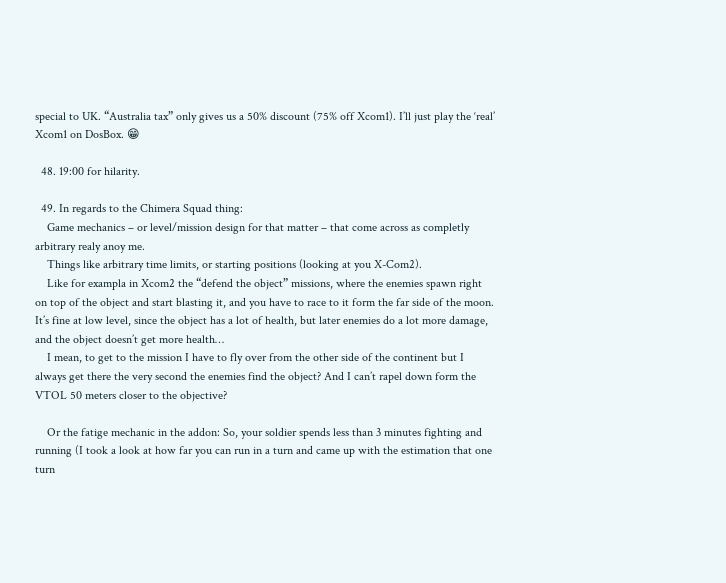special to UK. “Australia tax” only gives us a 50% discount (75% off Xcom1). I’ll just play the ‘real’ Xcom1 on DosBox. 😁

  48. 19:00 for hilarity.

  49. In regards to the Chimera Squad thing:
    Game mechanics – or level/mission design for that matter – that come across as completly arbitrary realy anoy me.
    Things like arbitrary time limits, or starting positions (looking at you X-Com2).
    Like for exampla in Xcom2 the “defend the object” missions, where the enemies spawn right on top of the object and start blasting it, and you have to race to it form the far side of the moon. It’s fine at low level, since the object has a lot of health, but later enemies do a lot more damage, and the object doesn’t get more health…
    I mean, to get to the mission I have to fly over from the other side of the continent but I always get there the very second the enemies find the object? And I can’t rapel down form the VTOL 50 meters closer to the objective?

    Or the fatige mechanic in the addon: So, your soldier spends less than 3 minutes fighting and running (I took a look at how far you can run in a turn and came up with the estimation that one turn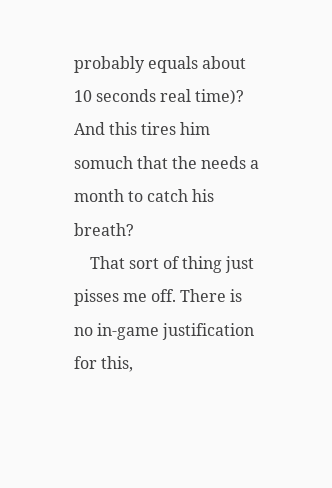probably equals about 10 seconds real time)? And this tires him somuch that the needs a month to catch his breath?
    That sort of thing just pisses me off. There is no in-game justification for this,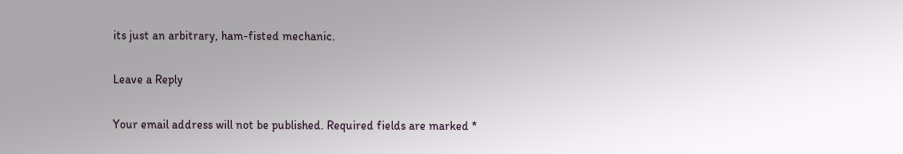its just an arbitrary, ham-fisted mechanic.

Leave a Reply

Your email address will not be published. Required fields are marked *